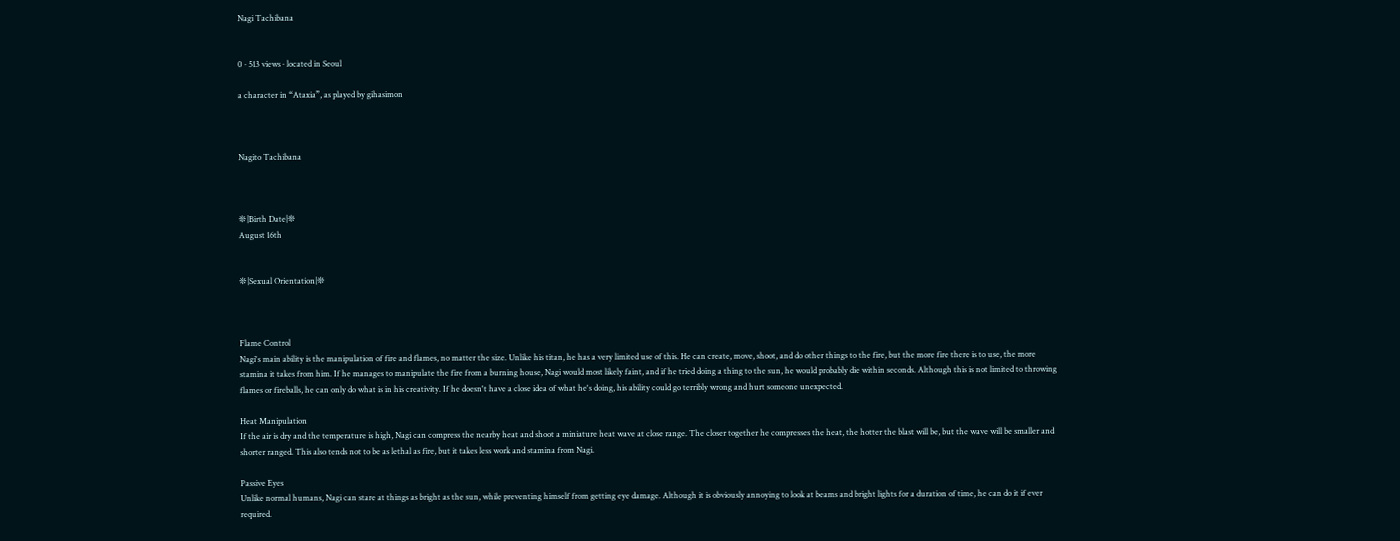Nagi Tachibana


0 · 513 views · located in Seoul

a character in “Ataxia”, as played by gihasimon



Nagito Tachibana



❊|Birth Date|❊
August 16th


❊|Sexual Orientation|❊



Flame Control
Nagi's main ability is the manipulation of fire and flames, no matter the size. Unlike his titan, he has a very limited use of this. He can create, move, shoot, and do other things to the fire, but the more fire there is to use, the more stamina it takes from him. If he manages to manipulate the fire from a burning house, Nagi would most likely faint, and if he tried doing a thing to the sun, he would probably die within seconds. Although this is not limited to throwing flames or fireballs, he can only do what is in his creativity. If he doesn't have a close idea of what he's doing, his ability could go terribly wrong and hurt someone unexpected.

Heat Manipulation
If the air is dry and the temperature is high, Nagi can compress the nearby heat and shoot a miniature heat wave at close range. The closer together he compresses the heat, the hotter the blast will be, but the wave will be smaller and shorter ranged. This also tends not to be as lethal as fire, but it takes less work and stamina from Nagi.

Passive Eyes
Unlike normal humans, Nagi can stare at things as bright as the sun, while preventing himself from getting eye damage. Although it is obviously annoying to look at beams and bright lights for a duration of time, he can do it if ever required.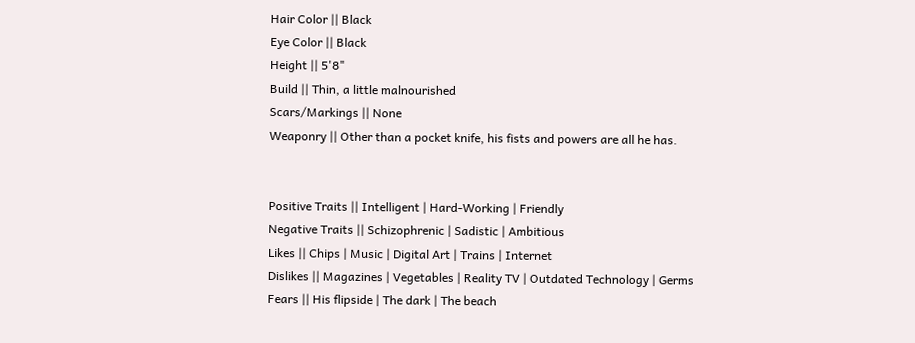Hair Color || Black
Eye Color || Black
Height || 5'8"
Build || Thin, a little malnourished
Scars/Markings || None
Weaponry || Other than a pocket knife, his fists and powers are all he has.


Positive Traits || Intelligent | Hard-Working | Friendly
Negative Traits || Schizophrenic | Sadistic | Ambitious
Likes || Chips | Music | Digital Art | Trains | Internet
Dislikes || Magazines | Vegetables | Reality TV | Outdated Technology | Germs
Fears || His flipside | The dark | The beach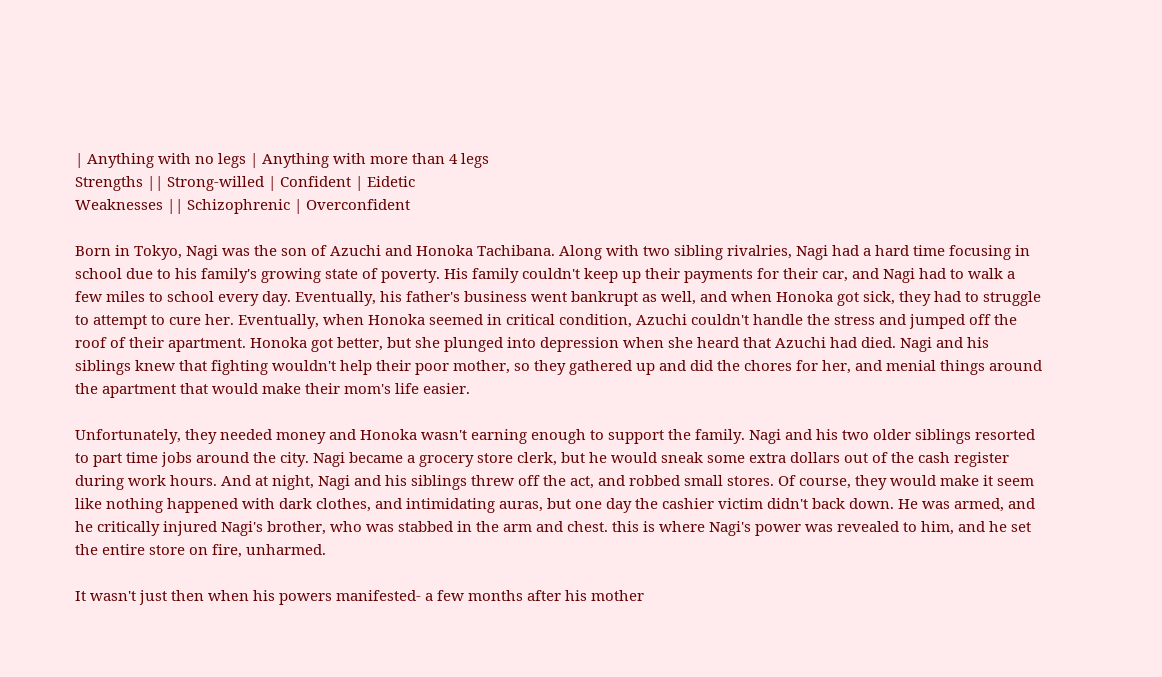| Anything with no legs | Anything with more than 4 legs
Strengths || Strong-willed | Confident | Eidetic
Weaknesses || Schizophrenic | Overconfident

Born in Tokyo, Nagi was the son of Azuchi and Honoka Tachibana. Along with two sibling rivalries, Nagi had a hard time focusing in school due to his family's growing state of poverty. His family couldn't keep up their payments for their car, and Nagi had to walk a few miles to school every day. Eventually, his father's business went bankrupt as well, and when Honoka got sick, they had to struggle to attempt to cure her. Eventually, when Honoka seemed in critical condition, Azuchi couldn't handle the stress and jumped off the roof of their apartment. Honoka got better, but she plunged into depression when she heard that Azuchi had died. Nagi and his siblings knew that fighting wouldn't help their poor mother, so they gathered up and did the chores for her, and menial things around the apartment that would make their mom's life easier.

Unfortunately, they needed money and Honoka wasn't earning enough to support the family. Nagi and his two older siblings resorted to part time jobs around the city. Nagi became a grocery store clerk, but he would sneak some extra dollars out of the cash register during work hours. And at night, Nagi and his siblings threw off the act, and robbed small stores. Of course, they would make it seem like nothing happened with dark clothes, and intimidating auras, but one day the cashier victim didn't back down. He was armed, and he critically injured Nagi's brother, who was stabbed in the arm and chest. this is where Nagi's power was revealed to him, and he set the entire store on fire, unharmed.

It wasn't just then when his powers manifested- a few months after his mother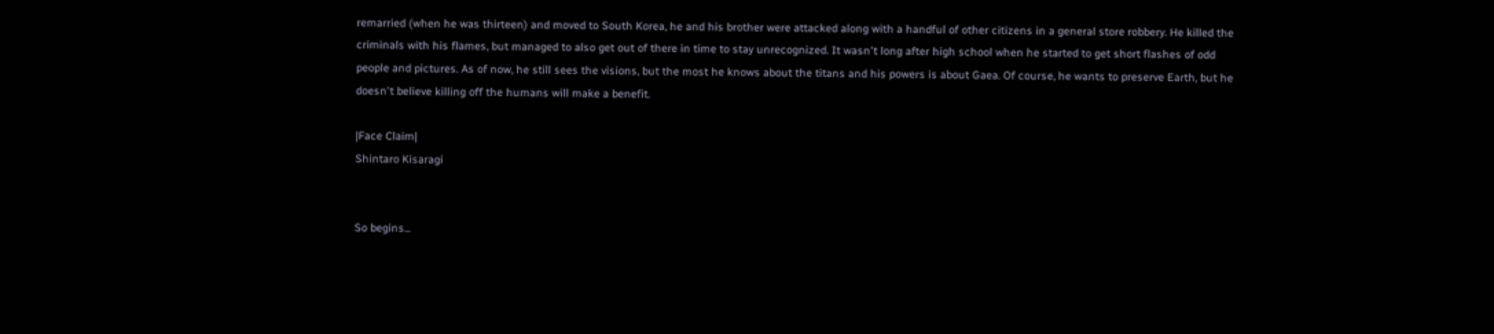remarried (when he was thirteen) and moved to South Korea, he and his brother were attacked along with a handful of other citizens in a general store robbery. He killed the criminals with his flames, but managed to also get out of there in time to stay unrecognized. It wasn't long after high school when he started to get short flashes of odd people and pictures. As of now, he still sees the visions, but the most he knows about the titans and his powers is about Gaea. Of course, he wants to preserve Earth, but he doesn't believe killing off the humans will make a benefit.

|Face Claim|
Shintaro Kisaragi


So begins...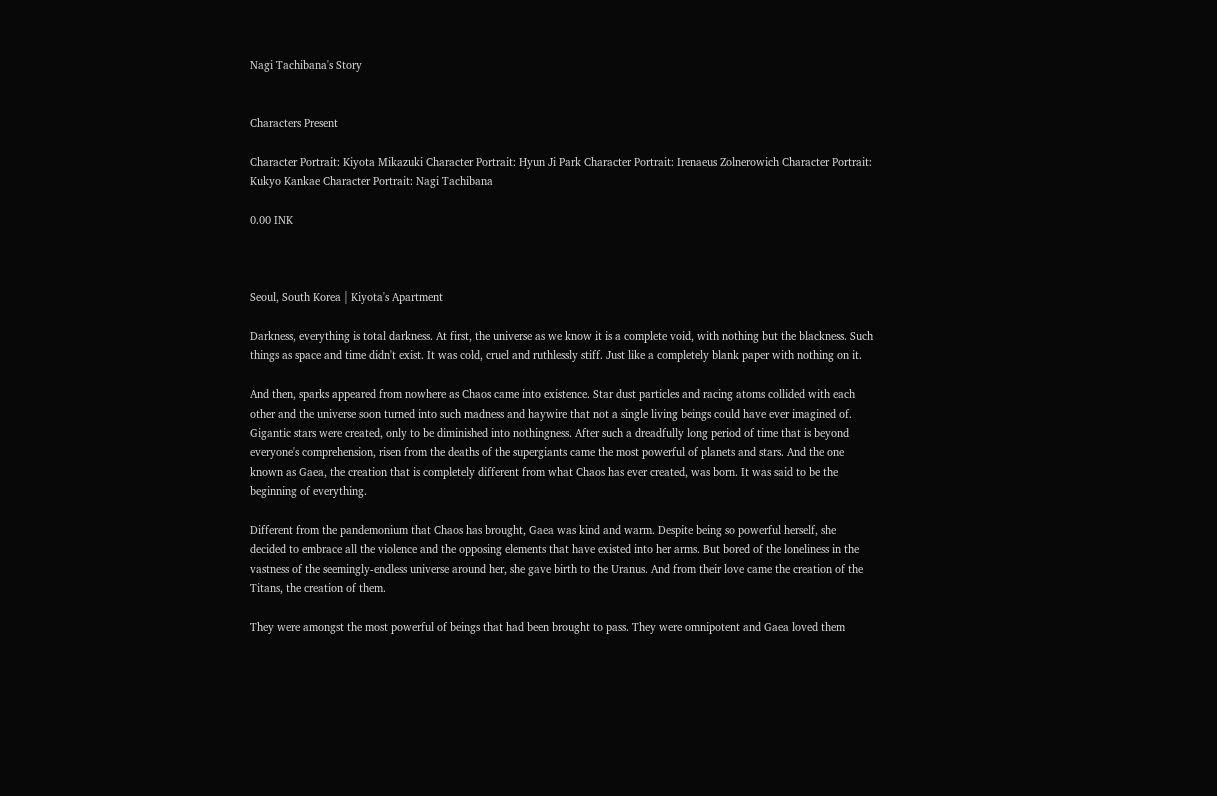Nagi Tachibana's Story


Characters Present

Character Portrait: Kiyota Mikazuki Character Portrait: Hyun Ji Park Character Portrait: Irenaeus Zolnerowich Character Portrait: Kukyo Kankae Character Portrait: Nagi Tachibana

0.00 INK



Seoul, South Korea | Kiyota's Apartment

Darkness, everything is total darkness. At first, the universe as we know it is a complete void, with nothing but the blackness. Such things as space and time didn't exist. It was cold, cruel and ruthlessly stiff. Just like a completely blank paper with nothing on it.

And then, sparks appeared from nowhere as Chaos came into existence. Star dust particles and racing atoms collided with each other and the universe soon turned into such madness and haywire that not a single living beings could have ever imagined of. Gigantic stars were created, only to be diminished into nothingness. After such a dreadfully long period of time that is beyond everyone's comprehension, risen from the deaths of the supergiants came the most powerful of planets and stars. And the one known as Gaea, the creation that is completely different from what Chaos has ever created, was born. It was said to be the beginning of everything.

Different from the pandemonium that Chaos has brought, Gaea was kind and warm. Despite being so powerful herself, she decided to embrace all the violence and the opposing elements that have existed into her arms. But bored of the loneliness in the vastness of the seemingly-endless universe around her, she gave birth to the Uranus. And from their love came the creation of the Titans, the creation of them.

They were amongst the most powerful of beings that had been brought to pass. They were omnipotent and Gaea loved them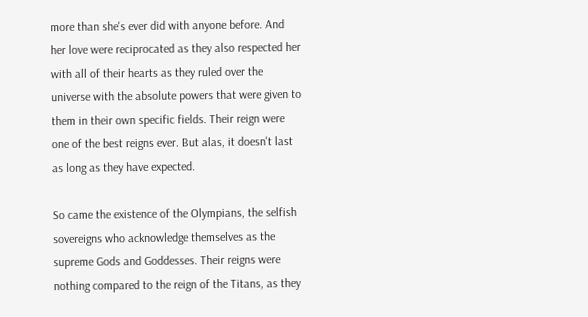more than she's ever did with anyone before. And her love were reciprocated as they also respected her with all of their hearts as they ruled over the universe with the absolute powers that were given to them in their own specific fields. Their reign were one of the best reigns ever. But alas, it doesn't last as long as they have expected.

So came the existence of the Olympians, the selfish sovereigns who acknowledge themselves as the supreme Gods and Goddesses. Their reigns were nothing compared to the reign of the Titans, as they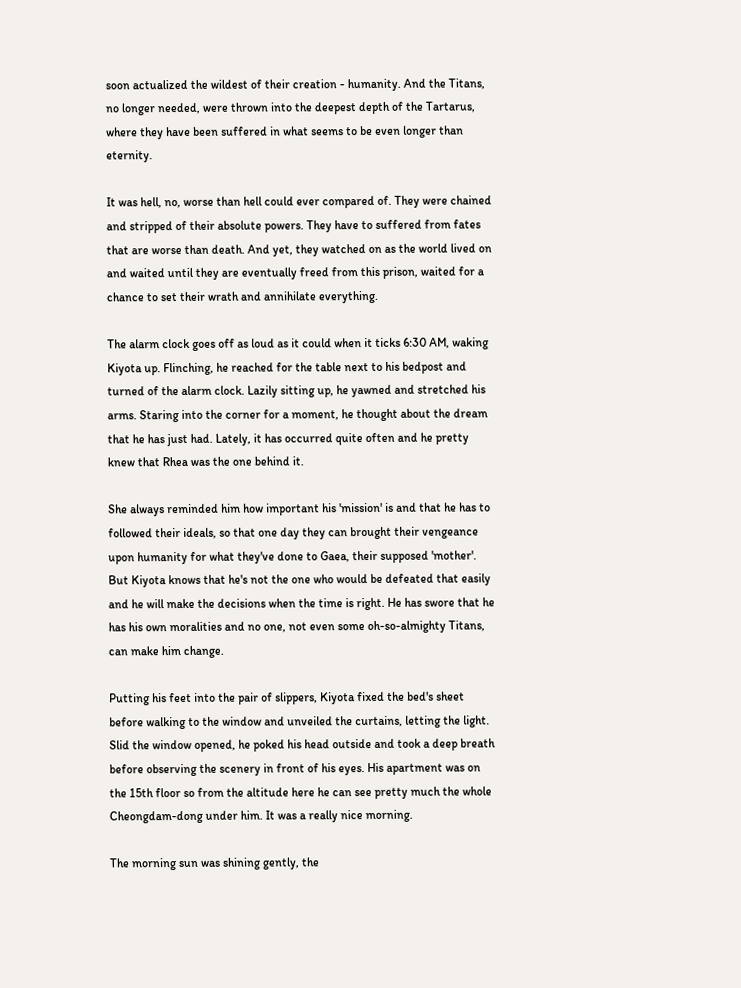soon actualized the wildest of their creation - humanity. And the Titans, no longer needed, were thrown into the deepest depth of the Tartarus, where they have been suffered in what seems to be even longer than eternity.

It was hell, no, worse than hell could ever compared of. They were chained and stripped of their absolute powers. They have to suffered from fates that are worse than death. And yet, they watched on as the world lived on and waited until they are eventually freed from this prison, waited for a chance to set their wrath and annihilate everything.

The alarm clock goes off as loud as it could when it ticks 6:30 AM, waking Kiyota up. Flinching, he reached for the table next to his bedpost and turned of the alarm clock. Lazily sitting up, he yawned and stretched his arms. Staring into the corner for a moment, he thought about the dream that he has just had. Lately, it has occurred quite often and he pretty knew that Rhea was the one behind it.

She always reminded him how important his 'mission' is and that he has to followed their ideals, so that one day they can brought their vengeance upon humanity for what they've done to Gaea, their supposed 'mother'. But Kiyota knows that he's not the one who would be defeated that easily and he will make the decisions when the time is right. He has swore that he has his own moralities and no one, not even some oh-so-almighty Titans, can make him change.

Putting his feet into the pair of slippers, Kiyota fixed the bed's sheet before walking to the window and unveiled the curtains, letting the light. Slid the window opened, he poked his head outside and took a deep breath before observing the scenery in front of his eyes. His apartment was on the 15th floor so from the altitude here he can see pretty much the whole Cheongdam-dong under him. It was a really nice morning.

The morning sun was shining gently, the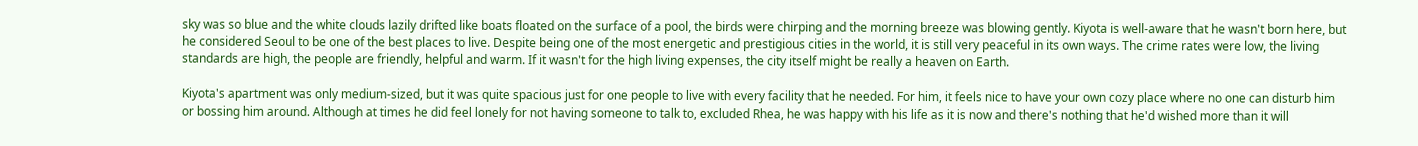sky was so blue and the white clouds lazily drifted like boats floated on the surface of a pool, the birds were chirping and the morning breeze was blowing gently. Kiyota is well-aware that he wasn't born here, but he considered Seoul to be one of the best places to live. Despite being one of the most energetic and prestigious cities in the world, it is still very peaceful in its own ways. The crime rates were low, the living standards are high, the people are friendly, helpful and warm. If it wasn't for the high living expenses, the city itself might be really a heaven on Earth.

Kiyota's apartment was only medium-sized, but it was quite spacious just for one people to live with every facility that he needed. For him, it feels nice to have your own cozy place where no one can disturb him or bossing him around. Although at times he did feel lonely for not having someone to talk to, excluded Rhea, he was happy with his life as it is now and there's nothing that he'd wished more than it will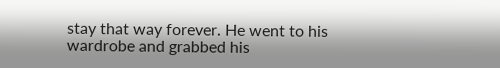stay that way forever. He went to his wardrobe and grabbed his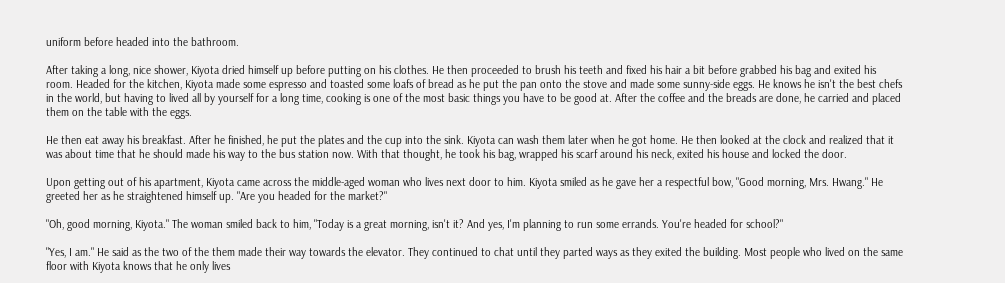uniform before headed into the bathroom.

After taking a long, nice shower, Kiyota dried himself up before putting on his clothes. He then proceeded to brush his teeth and fixed his hair a bit before grabbed his bag and exited his room. Headed for the kitchen, Kiyota made some espresso and toasted some loafs of bread as he put the pan onto the stove and made some sunny-side eggs. He knows he isn't the best chefs in the world, but having to lived all by yourself for a long time, cooking is one of the most basic things you have to be good at. After the coffee and the breads are done, he carried and placed them on the table with the eggs.

He then eat away his breakfast. After he finished, he put the plates and the cup into the sink. Kiyota can wash them later when he got home. He then looked at the clock and realized that it was about time that he should made his way to the bus station now. With that thought, he took his bag, wrapped his scarf around his neck, exited his house and locked the door.

Upon getting out of his apartment, Kiyota came across the middle-aged woman who lives next door to him. Kiyota smiled as he gave her a respectful bow, "Good morning, Mrs. Hwang." He greeted her as he straightened himself up. "Are you headed for the market?"

"Oh, good morning, Kiyota." The woman smiled back to him, "Today is a great morning, isn't it? And yes, I'm planning to run some errands. You're headed for school?"

"Yes, I am." He said as the two of the them made their way towards the elevator. They continued to chat until they parted ways as they exited the building. Most people who lived on the same floor with Kiyota knows that he only lives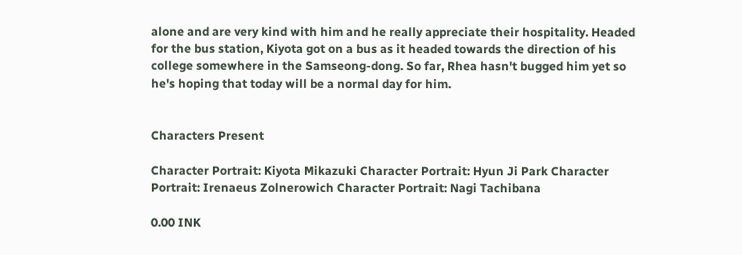alone and are very kind with him and he really appreciate their hospitality. Headed for the bus station, Kiyota got on a bus as it headed towards the direction of his college somewhere in the Samseong-dong. So far, Rhea hasn't bugged him yet so he's hoping that today will be a normal day for him.


Characters Present

Character Portrait: Kiyota Mikazuki Character Portrait: Hyun Ji Park Character Portrait: Irenaeus Zolnerowich Character Portrait: Nagi Tachibana

0.00 INK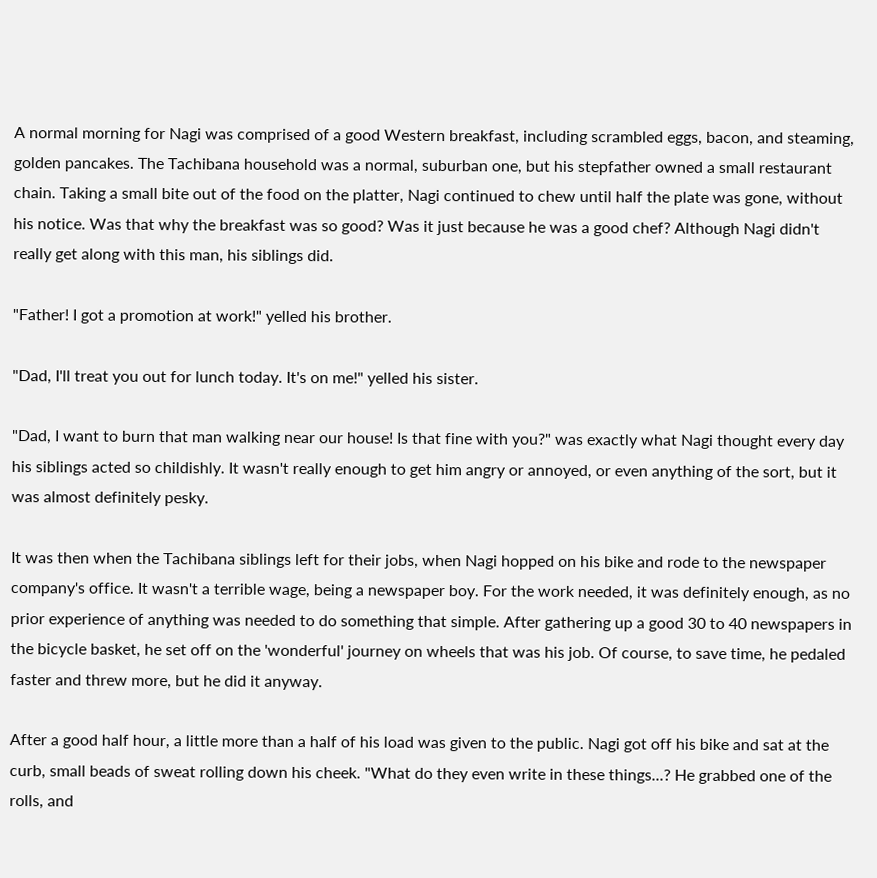A normal morning for Nagi was comprised of a good Western breakfast, including scrambled eggs, bacon, and steaming, golden pancakes. The Tachibana household was a normal, suburban one, but his stepfather owned a small restaurant chain. Taking a small bite out of the food on the platter, Nagi continued to chew until half the plate was gone, without his notice. Was that why the breakfast was so good? Was it just because he was a good chef? Although Nagi didn't really get along with this man, his siblings did.

"Father! I got a promotion at work!" yelled his brother.

"Dad, I'll treat you out for lunch today. It's on me!" yelled his sister.

"Dad, I want to burn that man walking near our house! Is that fine with you?" was exactly what Nagi thought every day his siblings acted so childishly. It wasn't really enough to get him angry or annoyed, or even anything of the sort, but it was almost definitely pesky.

It was then when the Tachibana siblings left for their jobs, when Nagi hopped on his bike and rode to the newspaper company's office. It wasn't a terrible wage, being a newspaper boy. For the work needed, it was definitely enough, as no prior experience of anything was needed to do something that simple. After gathering up a good 30 to 40 newspapers in the bicycle basket, he set off on the 'wonderful' journey on wheels that was his job. Of course, to save time, he pedaled faster and threw more, but he did it anyway.

After a good half hour, a little more than a half of his load was given to the public. Nagi got off his bike and sat at the curb, small beads of sweat rolling down his cheek. "What do they even write in these things...? He grabbed one of the rolls, and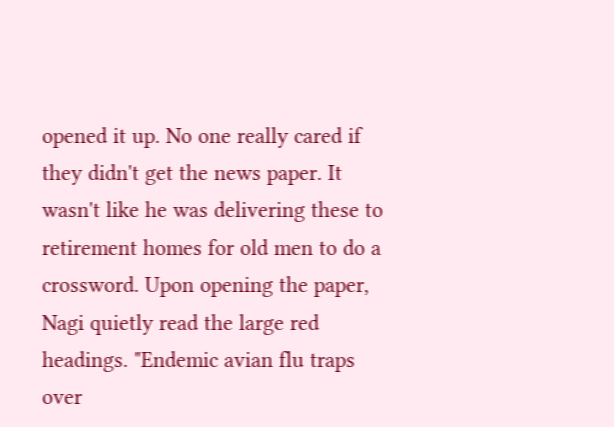opened it up. No one really cared if they didn't get the news paper. It wasn't like he was delivering these to retirement homes for old men to do a crossword. Upon opening the paper, Nagi quietly read the large red headings. "Endemic avian flu traps over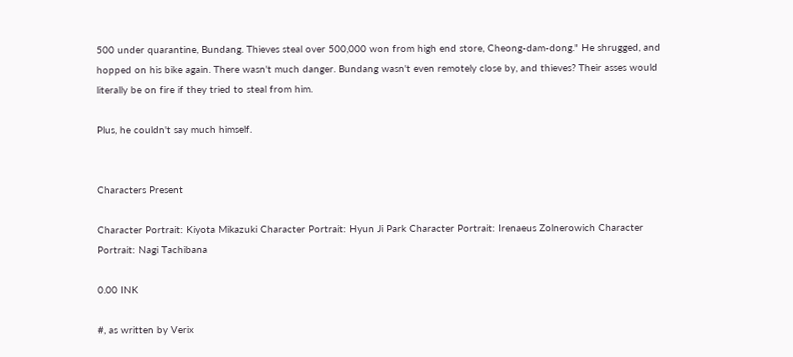500 under quarantine, Bundang. Thieves steal over 500,000 won from high end store, Cheong-dam-dong." He shrugged, and hopped on his bike again. There wasn't much danger. Bundang wasn't even remotely close by, and thieves? Their asses would literally be on fire if they tried to steal from him.

Plus, he couldn't say much himself.


Characters Present

Character Portrait: Kiyota Mikazuki Character Portrait: Hyun Ji Park Character Portrait: Irenaeus Zolnerowich Character Portrait: Nagi Tachibana

0.00 INK

#, as written by Verix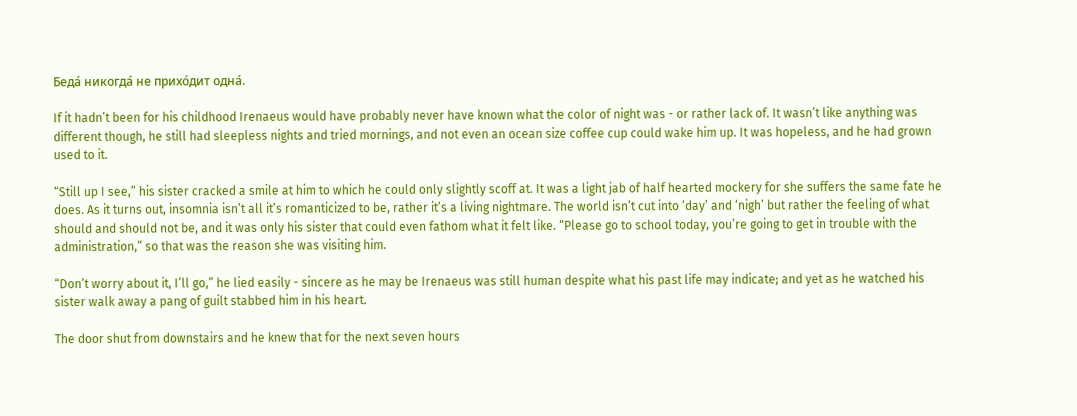Беда́ никогда́ не прихо́дит одна́.

If it hadn’t been for his childhood Irenaeus would have probably never have known what the color of night was - or rather lack of. It wasn’t like anything was different though, he still had sleepless nights and tried mornings, and not even an ocean size coffee cup could wake him up. It was hopeless, and he had grown used to it.

“Still up I see,” his sister cracked a smile at him to which he could only slightly scoff at. It was a light jab of half hearted mockery for she suffers the same fate he does. As it turns out, insomnia isn’t all it’s romanticized to be, rather it’s a living nightmare. The world isn’t cut into ‘day’ and ‘nigh’ but rather the feeling of what should and should not be, and it was only his sister that could even fathom what it felt like. “Please go to school today, you’re going to get in trouble with the administration,” so that was the reason she was visiting him.

“Don’t worry about it, I’ll go,” he lied easily - sincere as he may be Irenaeus was still human despite what his past life may indicate; and yet as he watched his sister walk away a pang of guilt stabbed him in his heart.

The door shut from downstairs and he knew that for the next seven hours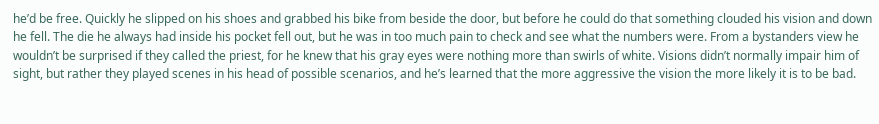he’d be free. Quickly he slipped on his shoes and grabbed his bike from beside the door, but before he could do that something clouded his vision and down he fell. The die he always had inside his pocket fell out, but he was in too much pain to check and see what the numbers were. From a bystanders view he wouldn’t be surprised if they called the priest, for he knew that his gray eyes were nothing more than swirls of white. Visions didn’t normally impair him of sight, but rather they played scenes in his head of possible scenarios, and he’s learned that the more aggressive the vision the more likely it is to be bad.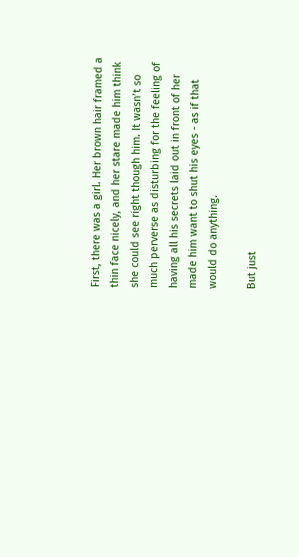First, there was a girl. Her brown hair framed a thin face nicely, and her stare made him think she could see right though him. It wasn’t so much perverse as disturbing for the feeling of having all his secrets laid out in front of her made him want to shut his eyes - as if that would do anything.

But just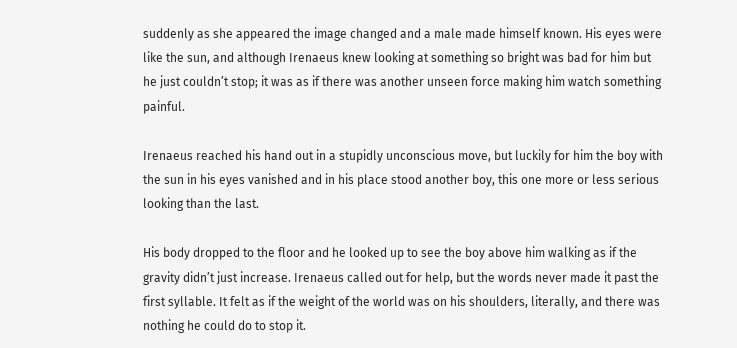suddenly as she appeared the image changed and a male made himself known. His eyes were like the sun, and although Irenaeus knew looking at something so bright was bad for him but he just couldn’t stop; it was as if there was another unseen force making him watch something painful.

Irenaeus reached his hand out in a stupidly unconscious move, but luckily for him the boy with the sun in his eyes vanished and in his place stood another boy, this one more or less serious looking than the last.

His body dropped to the floor and he looked up to see the boy above him walking as if the gravity didn’t just increase. Irenaeus called out for help, but the words never made it past the first syllable. It felt as if the weight of the world was on his shoulders, literally, and there was nothing he could do to stop it.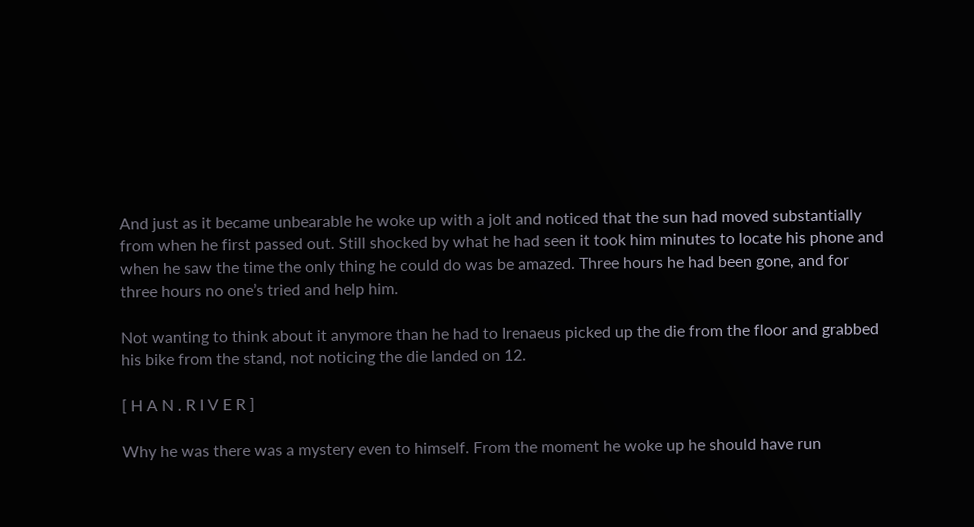And just as it became unbearable he woke up with a jolt and noticed that the sun had moved substantially from when he first passed out. Still shocked by what he had seen it took him minutes to locate his phone and when he saw the time the only thing he could do was be amazed. Three hours he had been gone, and for three hours no one’s tried and help him.

Not wanting to think about it anymore than he had to Irenaeus picked up the die from the floor and grabbed his bike from the stand, not noticing the die landed on 12.

[ H A N . R I V E R ]

Why he was there was a mystery even to himself. From the moment he woke up he should have run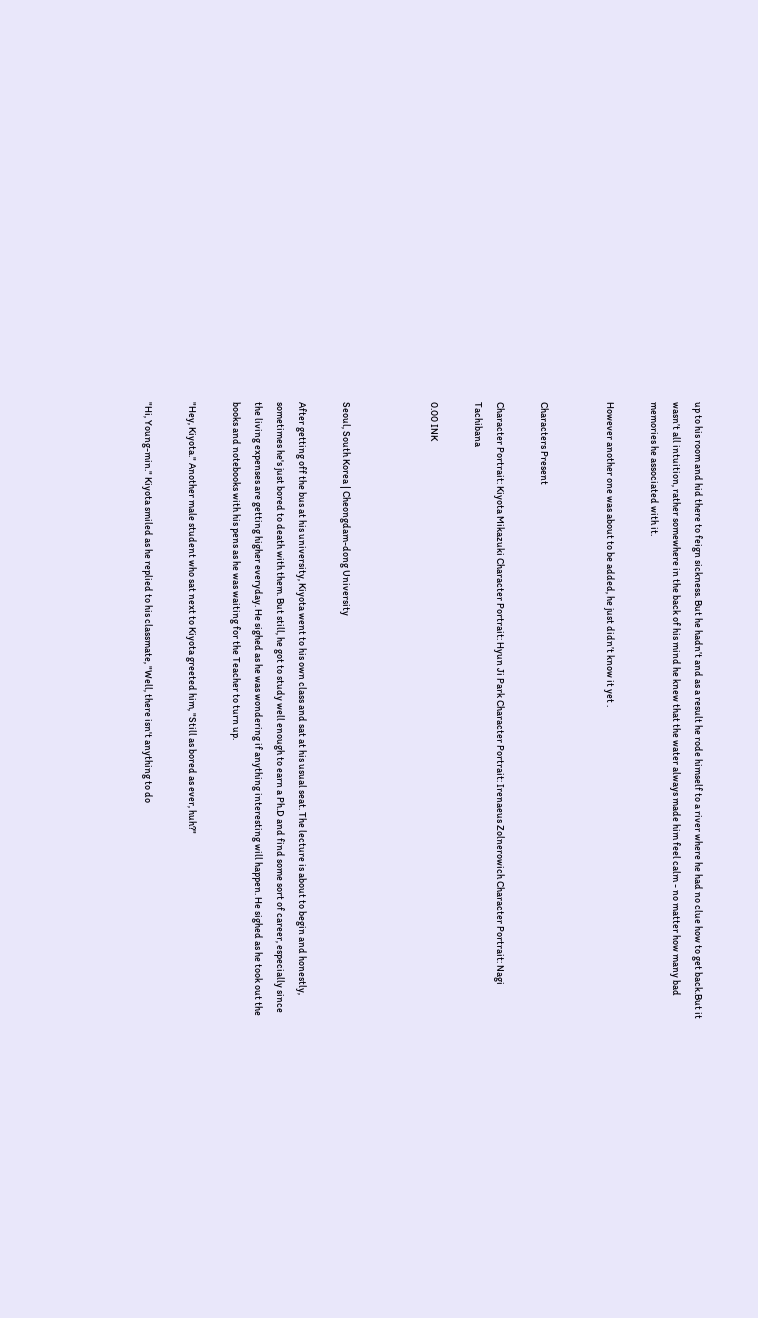up to his room and hid there to feign sickness. But he hadn’t and as a result he rode himself to a river where he had no clue how to get back.But it wasn’t all intuition, rather somewhere in the back of his mind he knew that the water always made him feel calm - no matter how many bad memories he associated with it.

However another one was about to be added, he just didn’t know it yet .


Characters Present

Character Portrait: Kiyota Mikazuki Character Portrait: Hyun Ji Park Character Portrait: Irenaeus Zolnerowich Character Portrait: Nagi Tachibana

0.00 INK



Seoul, South Korea | Cheongdam-dong University

After getting off the bus at his university, Kiyota went to his own class and sat at his usual seat. The lecture is about to begin and honestly, sometimes he's just bored to death with them. But still, he got to study well enough to earn a Ph.D and find some sort of career, especially since the living expenses are getting higher everyday. He sighed as he was wondering if anything interesting will happen. He sighed as he took out the books and notebooks with his pens as he was waiting for the Teacher to turn up.

"Hey, Kiyota." Another male student who sat next to Kiyota greeted him, "Still as bored as ever, huh?"

"Hi, Young-min." Kiyota smiled as he replied to his classmate, "Well, there isn't anything to do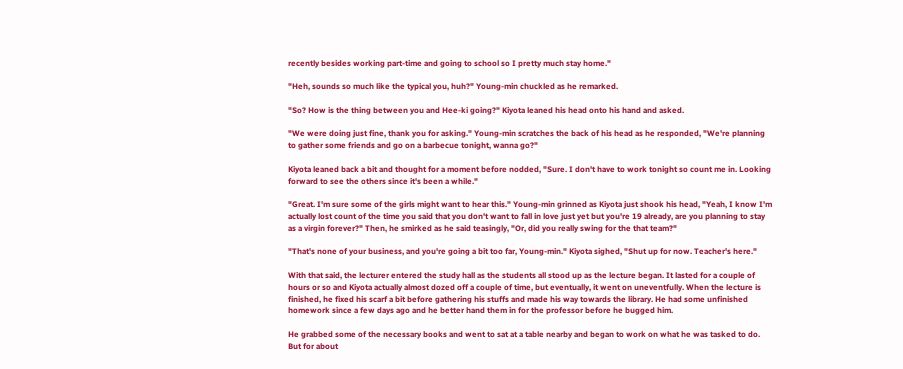recently besides working part-time and going to school so I pretty much stay home."

"Heh, sounds so much like the typical you, huh?" Young-min chuckled as he remarked.

"So? How is the thing between you and Hee-ki going?" Kiyota leaned his head onto his hand and asked.

"We were doing just fine, thank you for asking." Young-min scratches the back of his head as he responded, "We're planning to gather some friends and go on a barbecue tonight, wanna go?"

Kiyota leaned back a bit and thought for a moment before nodded, "Sure. I don't have to work tonight so count me in. Looking forward to see the others since it's been a while."

"Great. I'm sure some of the girls might want to hear this." Young-min grinned as Kiyota just shook his head, "Yeah, I know I'm actually lost count of the time you said that you don't want to fall in love just yet but you're 19 already, are you planning to stay as a virgin forever?" Then, he smirked as he said teasingly, "Or, did you really swing for the that team?"

"That's none of your business, and you're going a bit too far, Young-min." Kiyota sighed, "Shut up for now. Teacher's here."

With that said, the lecturer entered the study hall as the students all stood up as the lecture began. It lasted for a couple of hours or so and Kiyota actually almost dozed off a couple of time, but eventually, it went on uneventfully. When the lecture is finished, he fixed his scarf a bit before gathering his stuffs and made his way towards the library. He had some unfinished homework since a few days ago and he better hand them in for the professor before he bugged him.

He grabbed some of the necessary books and went to sat at a table nearby and began to work on what he was tasked to do. But for about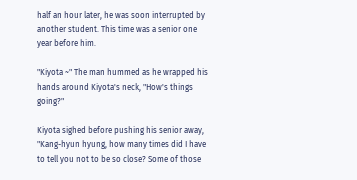half an hour later, he was soon interrupted by another student. This time was a senior one year before him.

"Kiyota ~" The man hummed as he wrapped his hands around Kiyota's neck, "How's things going?"

Kiyota sighed before pushing his senior away, "Kang-hyun hyung, how many times did I have to tell you not to be so close? Some of those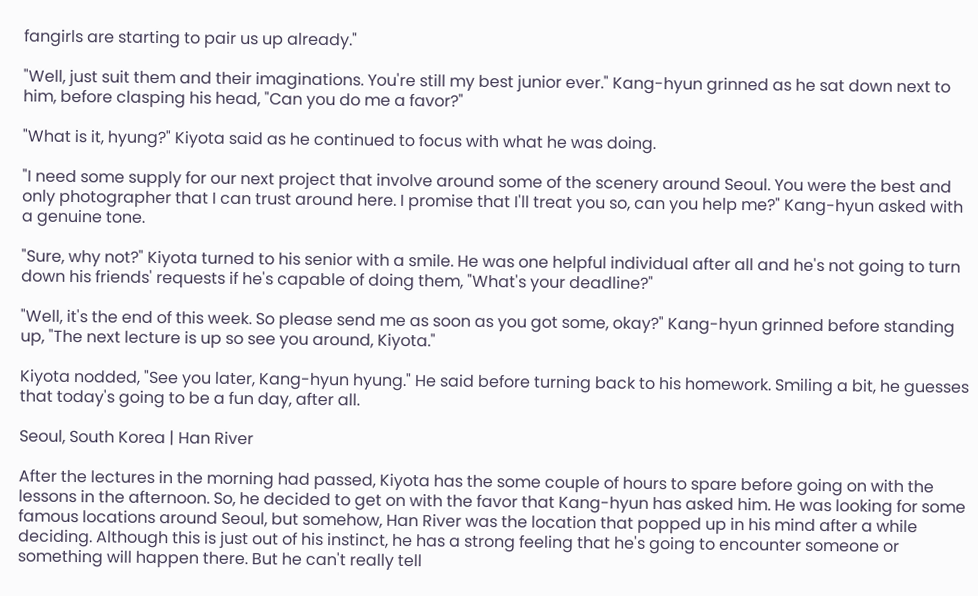fangirls are starting to pair us up already."

"Well, just suit them and their imaginations. You're still my best junior ever." Kang-hyun grinned as he sat down next to him, before clasping his head, "Can you do me a favor?"

"What is it, hyung?" Kiyota said as he continued to focus with what he was doing.

"I need some supply for our next project that involve around some of the scenery around Seoul. You were the best and only photographer that I can trust around here. I promise that I'll treat you so, can you help me?" Kang-hyun asked with a genuine tone.

"Sure, why not?" Kiyota turned to his senior with a smile. He was one helpful individual after all and he's not going to turn down his friends' requests if he's capable of doing them, "What's your deadline?"

"Well, it's the end of this week. So please send me as soon as you got some, okay?" Kang-hyun grinned before standing up, "The next lecture is up so see you around, Kiyota."

Kiyota nodded, "See you later, Kang-hyun hyung." He said before turning back to his homework. Smiling a bit, he guesses that today's going to be a fun day, after all.

Seoul, South Korea | Han River

After the lectures in the morning had passed, Kiyota has the some couple of hours to spare before going on with the lessons in the afternoon. So, he decided to get on with the favor that Kang-hyun has asked him. He was looking for some famous locations around Seoul, but somehow, Han River was the location that popped up in his mind after a while deciding. Although this is just out of his instinct, he has a strong feeling that he's going to encounter someone or something will happen there. But he can't really tell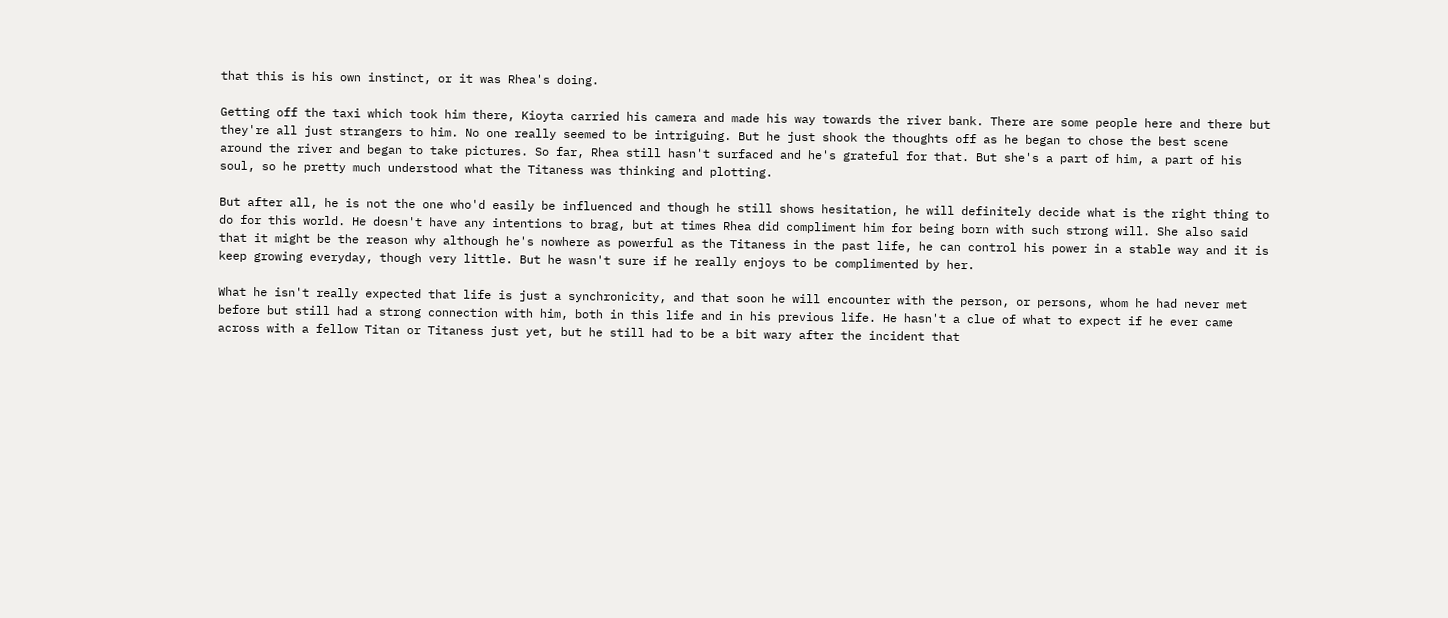that this is his own instinct, or it was Rhea's doing.

Getting off the taxi which took him there, Kioyta carried his camera and made his way towards the river bank. There are some people here and there but they're all just strangers to him. No one really seemed to be intriguing. But he just shook the thoughts off as he began to chose the best scene around the river and began to take pictures. So far, Rhea still hasn't surfaced and he's grateful for that. But she's a part of him, a part of his soul, so he pretty much understood what the Titaness was thinking and plotting.

But after all, he is not the one who'd easily be influenced and though he still shows hesitation, he will definitely decide what is the right thing to do for this world. He doesn't have any intentions to brag, but at times Rhea did compliment him for being born with such strong will. She also said that it might be the reason why although he's nowhere as powerful as the Titaness in the past life, he can control his power in a stable way and it is keep growing everyday, though very little. But he wasn't sure if he really enjoys to be complimented by her.

What he isn't really expected that life is just a synchronicity, and that soon he will encounter with the person, or persons, whom he had never met before but still had a strong connection with him, both in this life and in his previous life. He hasn't a clue of what to expect if he ever came across with a fellow Titan or Titaness just yet, but he still had to be a bit wary after the incident that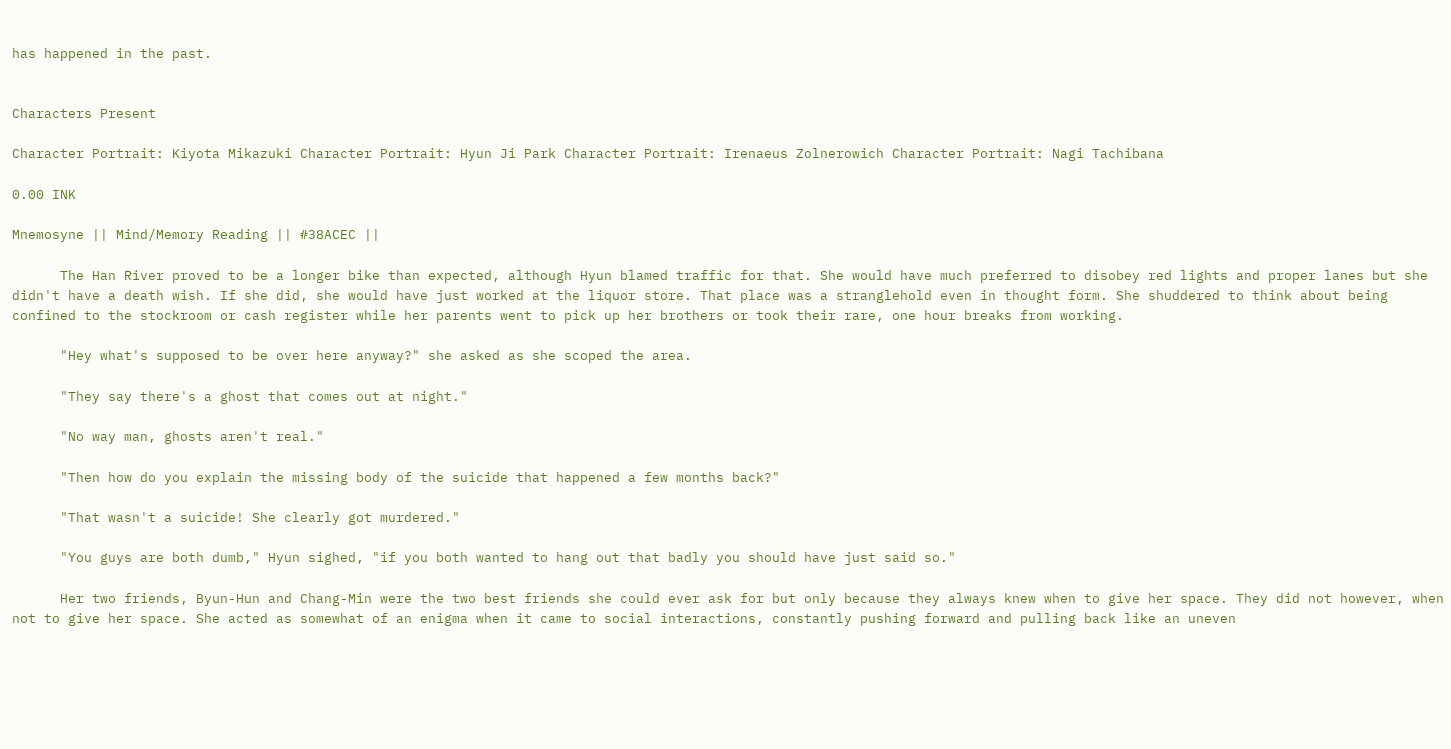has happened in the past.


Characters Present

Character Portrait: Kiyota Mikazuki Character Portrait: Hyun Ji Park Character Portrait: Irenaeus Zolnerowich Character Portrait: Nagi Tachibana

0.00 INK

Mnemosyne || Mind/Memory Reading || #38ACEC ||

      The Han River proved to be a longer bike than expected, although Hyun blamed traffic for that. She would have much preferred to disobey red lights and proper lanes but she didn't have a death wish. If she did, she would have just worked at the liquor store. That place was a stranglehold even in thought form. She shuddered to think about being confined to the stockroom or cash register while her parents went to pick up her brothers or took their rare, one hour breaks from working.

      "Hey what's supposed to be over here anyway?" she asked as she scoped the area.

      "They say there's a ghost that comes out at night."

      "No way man, ghosts aren't real."

      "Then how do you explain the missing body of the suicide that happened a few months back?"

      "That wasn't a suicide! She clearly got murdered."

      "You guys are both dumb," Hyun sighed, "if you both wanted to hang out that badly you should have just said so."

      Her two friends, Byun-Hun and Chang-Min were the two best friends she could ever ask for but only because they always knew when to give her space. They did not however, when not to give her space. She acted as somewhat of an enigma when it came to social interactions, constantly pushing forward and pulling back like an uneven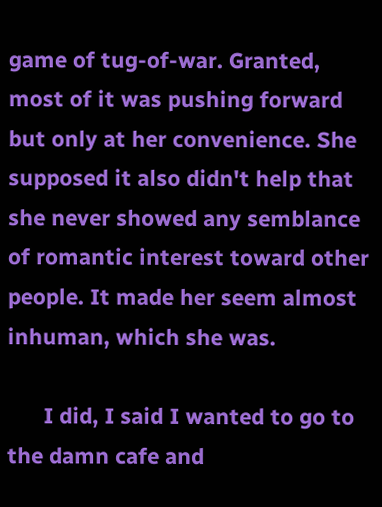game of tug-of-war. Granted, most of it was pushing forward but only at her convenience. She supposed it also didn't help that she never showed any semblance of romantic interest toward other people. It made her seem almost inhuman, which she was.

      I did, I said I wanted to go to the damn cafe and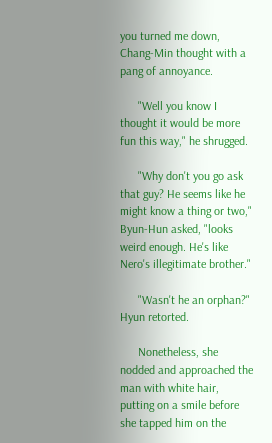you turned me down, Chang-Min thought with a pang of annoyance.

      "Well you know I thought it would be more fun this way," he shrugged.

      "Why don't you go ask that guy? He seems like he might know a thing or two," Byun-Hun asked, "looks weird enough. He's like Nero's illegitimate brother."

      "Wasn't he an orphan?" Hyun retorted.

      Nonetheless, she nodded and approached the man with white hair, putting on a smile before she tapped him on the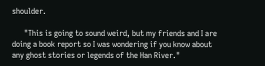shoulder.

      "This is going to sound weird, but my friends and I are doing a book report so I was wondering if you know about any ghost stories or legends of the Han River."